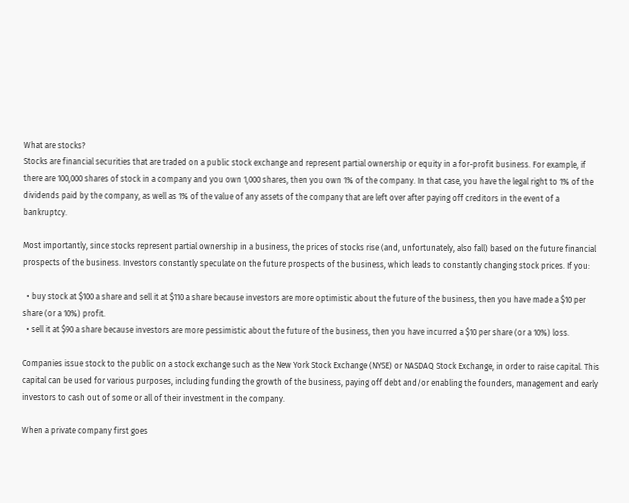What are stocks?
Stocks are financial securities that are traded on a public stock exchange and represent partial ownership or equity in a for-profit business. For example, if there are 100,000 shares of stock in a company and you own 1,000 shares, then you own 1% of the company. In that case, you have the legal right to 1% of the dividends paid by the company, as well as 1% of the value of any assets of the company that are left over after paying off creditors in the event of a bankruptcy.

Most importantly, since stocks represent partial ownership in a business, the prices of stocks rise (and, unfortunately, also fall) based on the future financial prospects of the business. Investors constantly speculate on the future prospects of the business, which leads to constantly changing stock prices. If you:

  • buy stock at $100 a share and sell it at $110 a share because investors are more optimistic about the future of the business, then you have made a $10 per share (or a 10%) profit.
  • sell it at $90 a share because investors are more pessimistic about the future of the business, then you have incurred a $10 per share (or a 10%) loss.

Companies issue stock to the public on a stock exchange such as the New York Stock Exchange (NYSE) or NASDAQ Stock Exchange, in order to raise capital. This capital can be used for various purposes, including funding the growth of the business, paying off debt and/or enabling the founders, management and early investors to cash out of some or all of their investment in the company.

When a private company first goes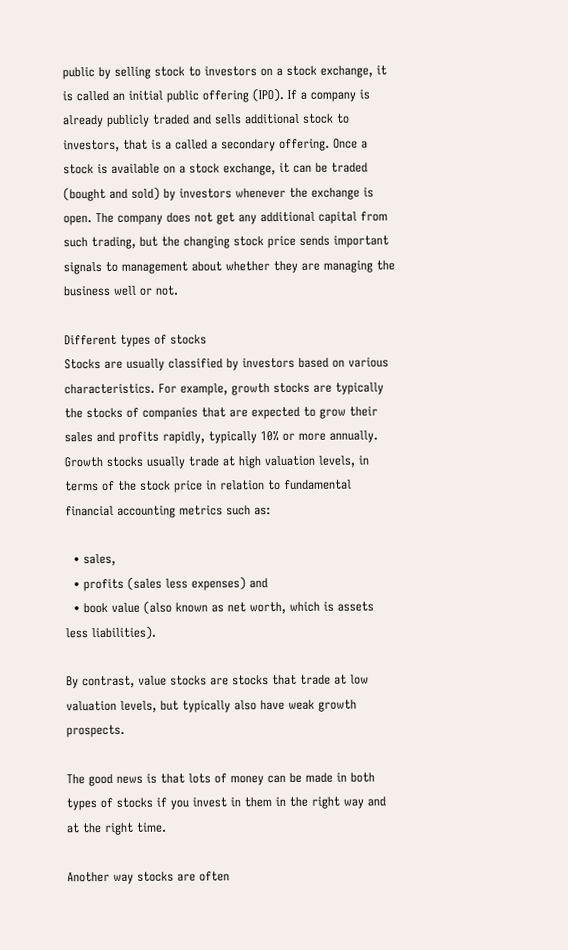public by selling stock to investors on a stock exchange, it is called an initial public offering (IPO). If a company is already publicly traded and sells additional stock to investors, that is a called a secondary offering. Once a stock is available on a stock exchange, it can be traded (bought and sold) by investors whenever the exchange is open. The company does not get any additional capital from such trading, but the changing stock price sends important signals to management about whether they are managing the business well or not.

Different types of stocks
Stocks are usually classified by investors based on various characteristics. For example, growth stocks are typically the stocks of companies that are expected to grow their sales and profits rapidly, typically 10% or more annually. Growth stocks usually trade at high valuation levels, in terms of the stock price in relation to fundamental financial accounting metrics such as:

  • sales,
  • profits (sales less expenses) and
  • book value (also known as net worth, which is assets less liabilities).

By contrast, value stocks are stocks that trade at low valuation levels, but typically also have weak growth prospects.

The good news is that lots of money can be made in both types of stocks if you invest in them in the right way and at the right time.

Another way stocks are often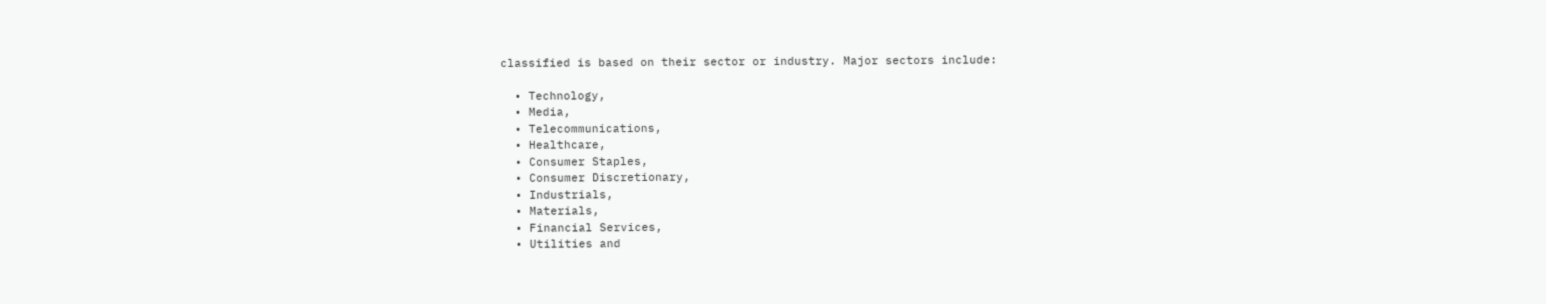classified is based on their sector or industry. Major sectors include:

  • Technology,
  • Media,
  • Telecommunications,
  • Healthcare,
  • Consumer Staples,
  • Consumer Discretionary,
  • Industrials,
  • Materials,
  • Financial Services,
  • Utilities and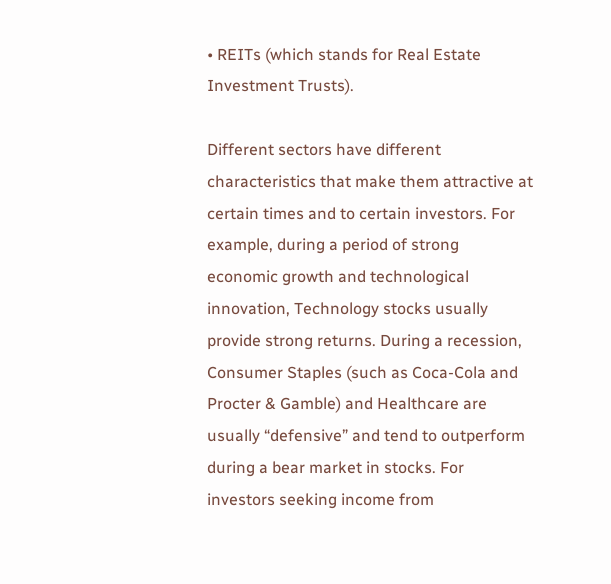• REITs (which stands for Real Estate Investment Trusts).

Different sectors have different characteristics that make them attractive at certain times and to certain investors. For example, during a period of strong economic growth and technological innovation, Technology stocks usually provide strong returns. During a recession, Consumer Staples (such as Coca-Cola and Procter & Gamble) and Healthcare are usually “defensive” and tend to outperform during a bear market in stocks. For investors seeking income from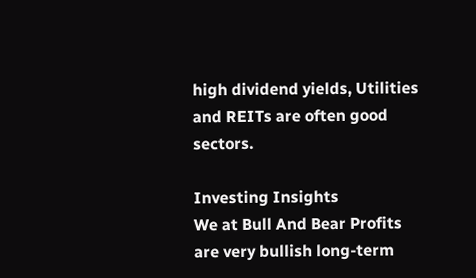high dividend yields, Utilities and REITs are often good sectors.

Investing Insights
We at Bull And Bear Profits are very bullish long-term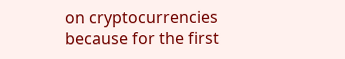on cryptocurrencies because for the first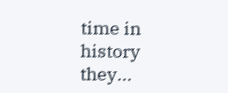time in history they...